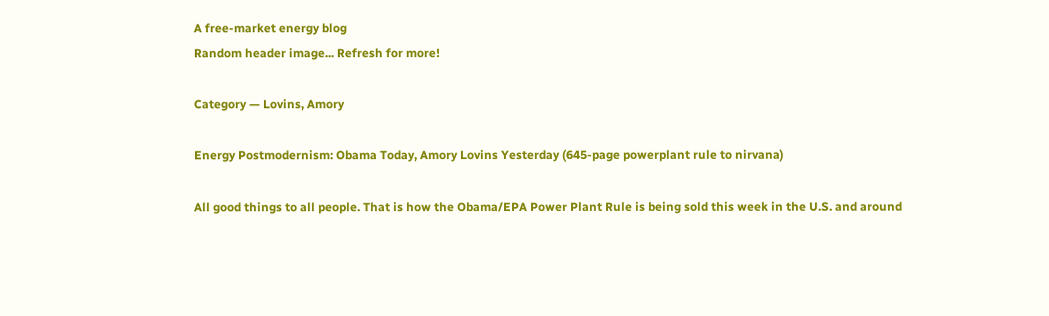A free-market energy blog
Random header image... Refresh for more!

Category — Lovins, Amory

Energy Postmodernism: Obama Today, Amory Lovins Yesterday (645-page powerplant rule to nirvana)

All good things to all people. That is how the Obama/EPA Power Plant Rule is being sold this week in the U.S. and around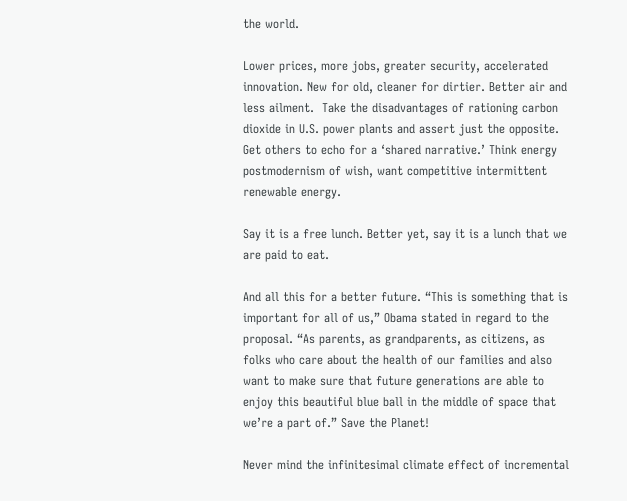the world.

Lower prices, more jobs, greater security, accelerated innovation. New for old, cleaner for dirtier. Better air and less ailment.  Take the disadvantages of rationing carbon dioxide in U.S. power plants and assert just the opposite. Get others to echo for a ‘shared narrative.’ Think energy postmodernism of wish, want competitive intermittent renewable energy.

Say it is a free lunch. Better yet, say it is a lunch that we are paid to eat.

And all this for a better future. “This is something that is important for all of us,” Obama stated in regard to the proposal. “As parents, as grandparents, as citizens, as folks who care about the health of our families and also want to make sure that future generations are able to enjoy this beautiful blue ball in the middle of space that we’re a part of.” Save the Planet!

Never mind the infinitesimal climate effect of incremental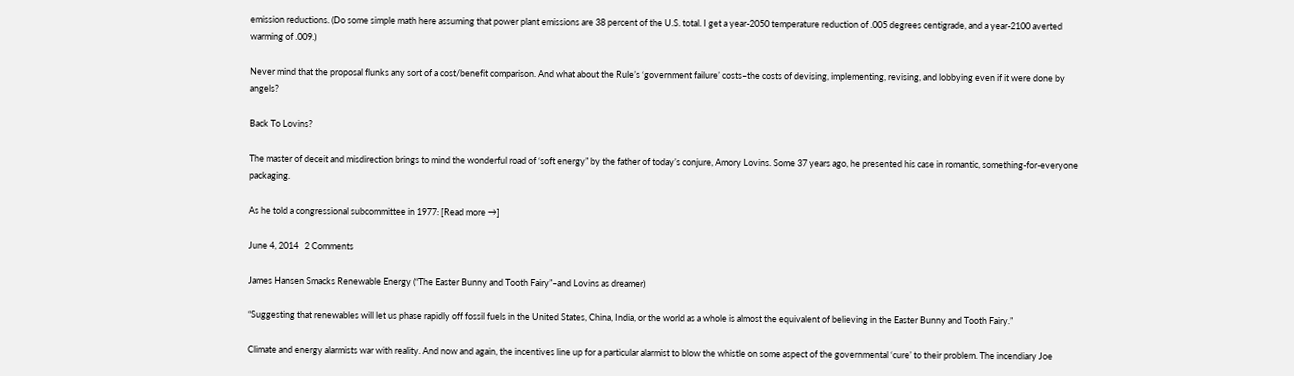emission reductions. (Do some simple math here assuming that power plant emissions are 38 percent of the U.S. total. I get a year-2050 temperature reduction of .005 degrees centigrade, and a year-2100 averted warming of .009.)

Never mind that the proposal flunks any sort of a cost/benefit comparison. And what about the Rule’s ‘government failure’ costs–the costs of devising, implementing, revising, and lobbying even if it were done by angels?

Back To Lovins?

The master of deceit and misdirection brings to mind the wonderful road of ‘soft energy” by the father of today’s conjure, Amory Lovins. Some 37 years ago, he presented his case in romantic, something-for-everyone packaging.

As he told a congressional subcommittee in 1977: [Read more →]

June 4, 2014   2 Comments

James Hansen Smacks Renewable Energy (“The Easter Bunny and Tooth Fairy”–and Lovins as dreamer)

“Suggesting that renewables will let us phase rapidly off fossil fuels in the United States, China, India, or the world as a whole is almost the equivalent of believing in the Easter Bunny and Tooth Fairy.”

Climate and energy alarmists war with reality. And now and again, the incentives line up for a particular alarmist to blow the whistle on some aspect of the governmental ‘cure’ to their problem. The incendiary Joe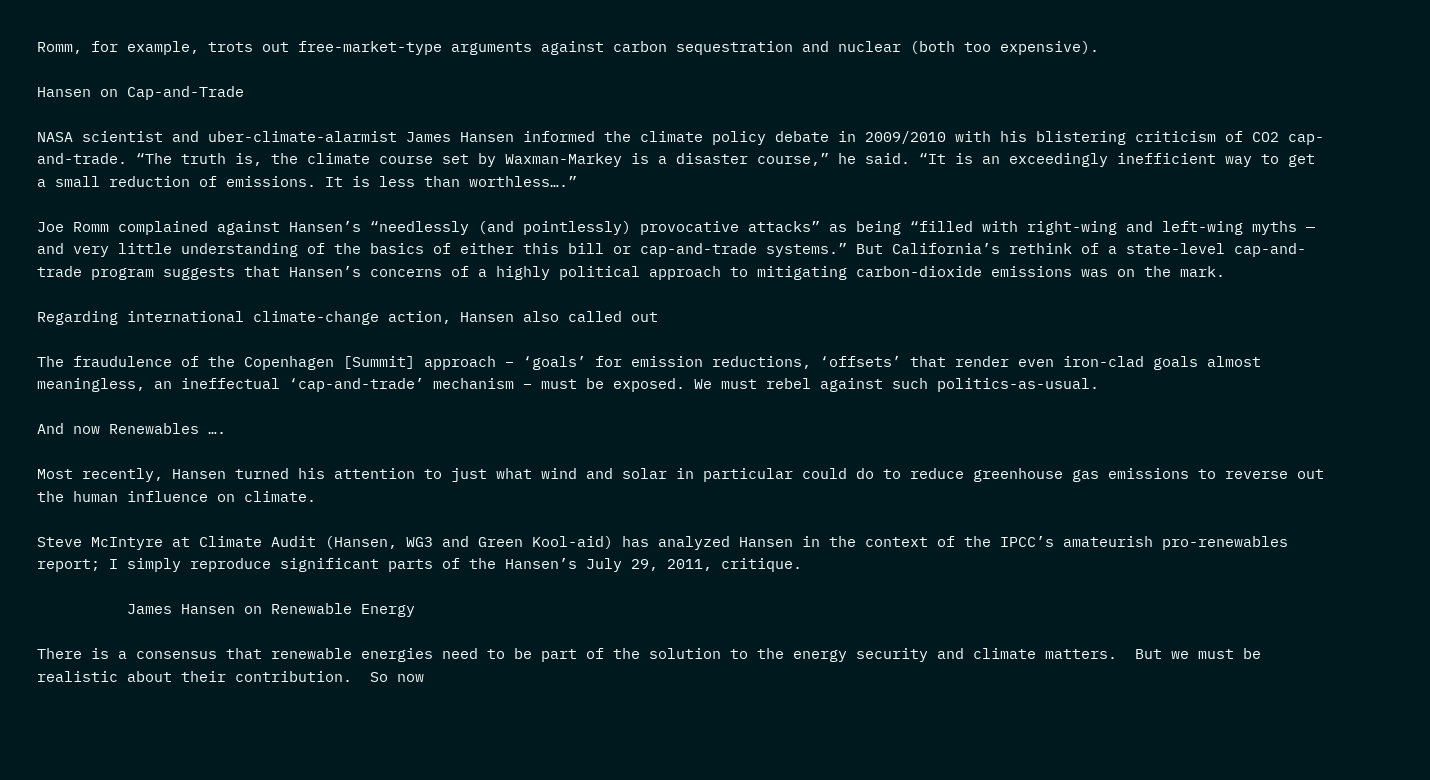Romm, for example, trots out free-market-type arguments against carbon sequestration and nuclear (both too expensive).

Hansen on Cap-and-Trade

NASA scientist and uber-climate-alarmist James Hansen informed the climate policy debate in 2009/2010 with his blistering criticism of CO2 cap-and-trade. “The truth is, the climate course set by Waxman-Markey is a disaster course,” he said. “It is an exceedingly inefficient way to get a small reduction of emissions. It is less than worthless….”

Joe Romm complained against Hansen’s “needlessly (and pointlessly) provocative attacks” as being “filled with right-wing and left-wing myths — and very little understanding of the basics of either this bill or cap-and-trade systems.” But California’s rethink of a state-level cap-and-trade program suggests that Hansen’s concerns of a highly political approach to mitigating carbon-dioxide emissions was on the mark.

Regarding international climate-change action, Hansen also called out

The fraudulence of the Copenhagen [Summit] approach – ‘goals’ for emission reductions, ‘offsets’ that render even iron-clad goals almost meaningless, an ineffectual ‘cap-and-trade’ mechanism – must be exposed. We must rebel against such politics-as-usual.

And now Renewables ….

Most recently, Hansen turned his attention to just what wind and solar in particular could do to reduce greenhouse gas emissions to reverse out the human influence on climate.

Steve McIntyre at Climate Audit (Hansen, WG3 and Green Kool-aid) has analyzed Hansen in the context of the IPCC’s amateurish pro-renewables report; I simply reproduce significant parts of the Hansen’s July 29, 2011, critique.

          James Hansen on Renewable Energy

There is a consensus that renewable energies need to be part of the solution to the energy security and climate matters.  But we must be realistic about their contribution.  So now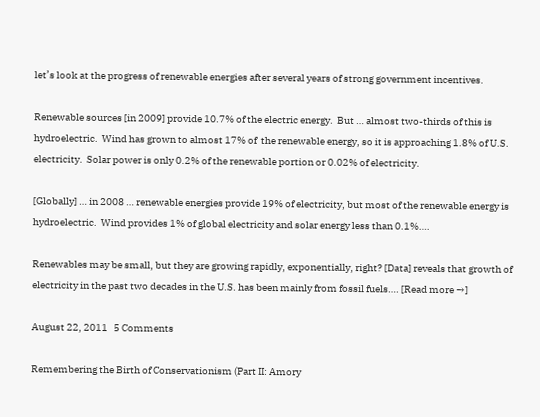let’s look at the progress of renewable energies after several years of strong government incentives.

Renewable sources [in 2009] provide 10.7% of the electric energy.  But … almost two-thirds of this is hydroelectric.  Wind has grown to almost 17% of  the renewable energy, so it is approaching 1.8% of U.S. electricity.  Solar power is only 0.2% of the renewable portion or 0.02% of electricity.

[Globally] … in 2008 … renewable energies provide 19% of electricity, but most of the renewable energy is hydroelectric.  Wind provides 1% of global electricity and solar energy less than 0.1%….

Renewables may be small, but they are growing rapidly, exponentially, right? [Data] reveals that growth of electricity in the past two decades in the U.S. has been mainly from fossil fuels…. [Read more →]

August 22, 2011   5 Comments

Remembering the Birth of Conservationism (Part II: Amory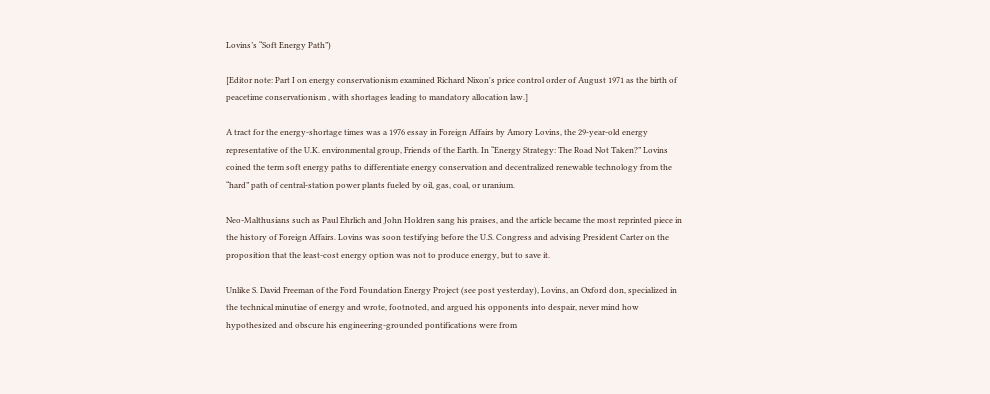Lovins’s “Soft Energy Path”)

[Editor note: Part I on energy conservationism examined Richard Nixon's price control order of August 1971 as the birth of peacetime conservationism , with shortages leading to mandatory allocation law.]

A tract for the energy-shortage times was a 1976 essay in Foreign Affairs by Amory Lovins, the 29-year-old energy representative of the U.K. environmental group, Friends of the Earth. In “Energy Strategy: The Road Not Taken?” Lovins coined the term soft energy paths to differentiate energy conservation and decentralized renewable technology from the “hard” path of central-station power plants fueled by oil, gas, coal, or uranium.

Neo-Malthusians such as Paul Ehrlich and John Holdren sang his praises, and the article became the most reprinted piece in the history of Foreign Affairs. Lovins was soon testifying before the U.S. Congress and advising President Carter on the proposition that the least-cost energy option was not to produce energy, but to save it.

Unlike S. David Freeman of the Ford Foundation Energy Project (see post yesterday), Lovins, an Oxford don, specialized in the technical minutiae of energy and wrote, footnoted, and argued his opponents into despair, never mind how hypothesized and obscure his engineering-grounded pontifications were from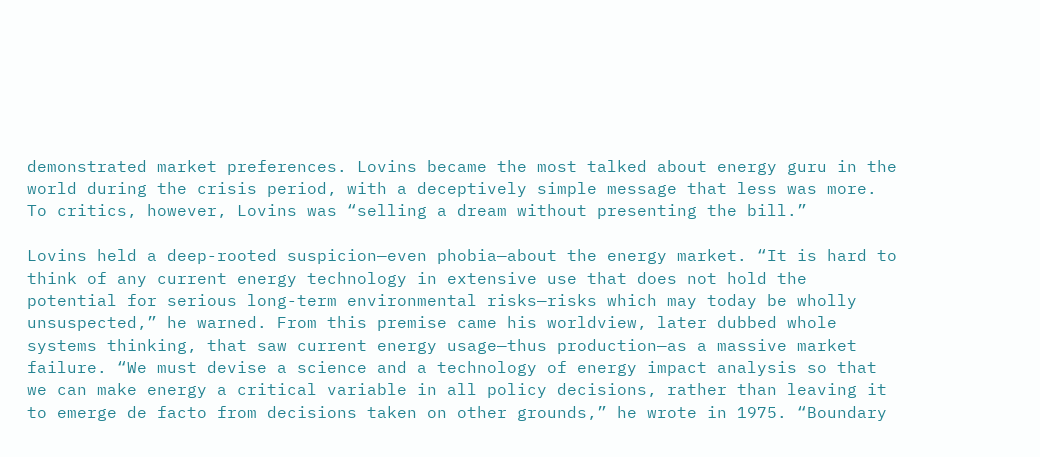demonstrated market preferences. Lovins became the most talked about energy guru in the world during the crisis period, with a deceptively simple message that less was more. To critics, however, Lovins was “selling a dream without presenting the bill.”

Lovins held a deep-rooted suspicion—even phobia—about the energy market. “It is hard to think of any current energy technology in extensive use that does not hold the potential for serious long-term environmental risks—risks which may today be wholly unsuspected,” he warned. From this premise came his worldview, later dubbed whole systems thinking, that saw current energy usage—thus production—as a massive market failure. “We must devise a science and a technology of energy impact analysis so that we can make energy a critical variable in all policy decisions, rather than leaving it to emerge de facto from decisions taken on other grounds,” he wrote in 1975. “Boundary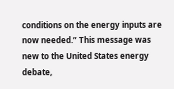conditions on the energy inputs are now needed.” This message was new to the United States energy debate,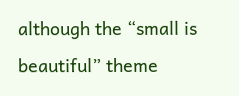although the “small is beautiful” theme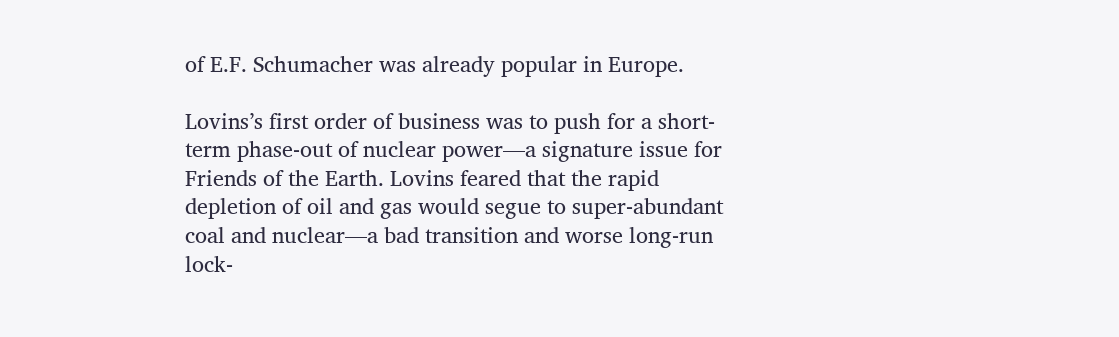of E.F. Schumacher was already popular in Europe.

Lovins’s first order of business was to push for a short-term phase-out of nuclear power—a signature issue for Friends of the Earth. Lovins feared that the rapid depletion of oil and gas would segue to super-abundant coal and nuclear—a bad transition and worse long-run lock-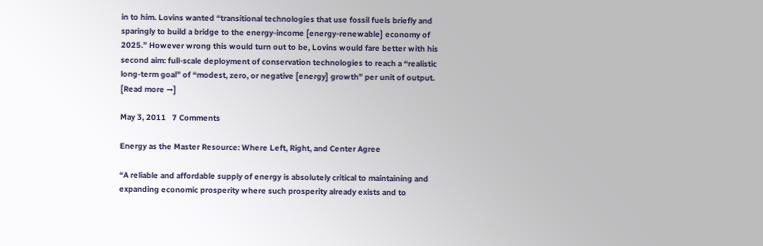in to him. Lovins wanted “transitional technologies that use fossil fuels briefly and sparingly to build a bridge to the energy-income [energy-renewable] economy of 2025.” However wrong this would turn out to be, Lovins would fare better with his second aim: full-scale deployment of conservation technologies to reach a “realistic long-term goal” of “modest, zero, or negative [energy] growth” per unit of output. [Read more →]

May 3, 2011   7 Comments

Energy as the Master Resource: Where Left, Right, and Center Agree

“A reliable and affordable supply of energy is absolutely critical to maintaining and expanding economic prosperity where such prosperity already exists and to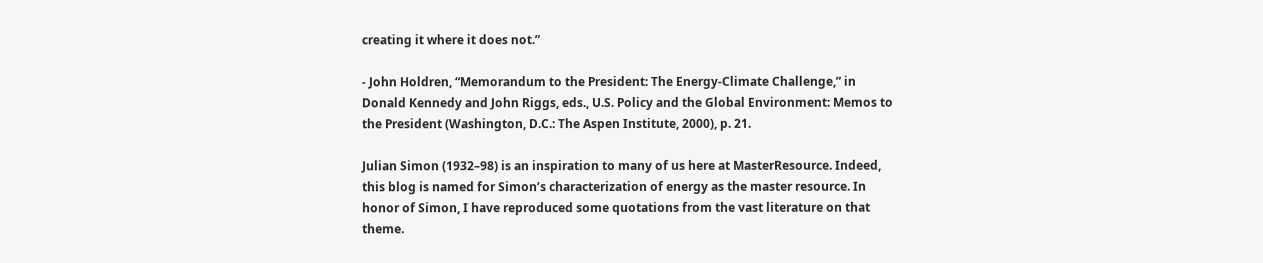creating it where it does not.”

- John Holdren, “Memorandum to the President: The Energy-Climate Challenge,” in Donald Kennedy and John Riggs, eds., U.S. Policy and the Global Environment: Memos to the President (Washington, D.C.: The Aspen Institute, 2000), p. 21.

Julian Simon (1932–98) is an inspiration to many of us here at MasterResource. Indeed, this blog is named for Simon’s characterization of energy as the master resource. In honor of Simon, I have reproduced some quotations from the vast literature on that theme.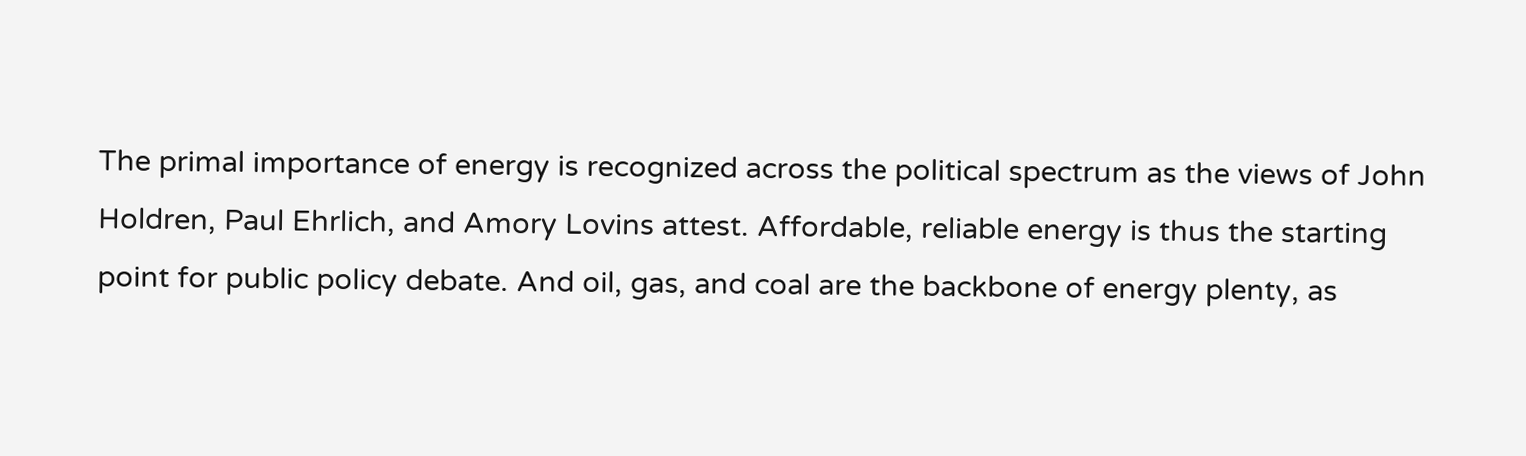The primal importance of energy is recognized across the political spectrum as the views of John Holdren, Paul Ehrlich, and Amory Lovins attest. Affordable, reliable energy is thus the starting point for public policy debate. And oil, gas, and coal are the backbone of energy plenty, as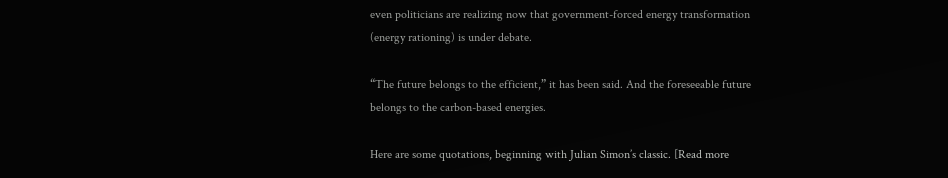even politicians are realizing now that government-forced energy transformation (energy rationing) is under debate.

“The future belongs to the efficient,” it has been said. And the foreseeable future belongs to the carbon-based energies.

Here are some quotations, beginning with Julian Simon’s classic. [Read more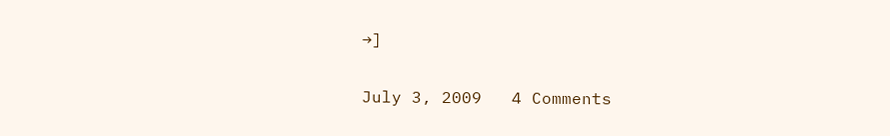→]

July 3, 2009   4 Comments